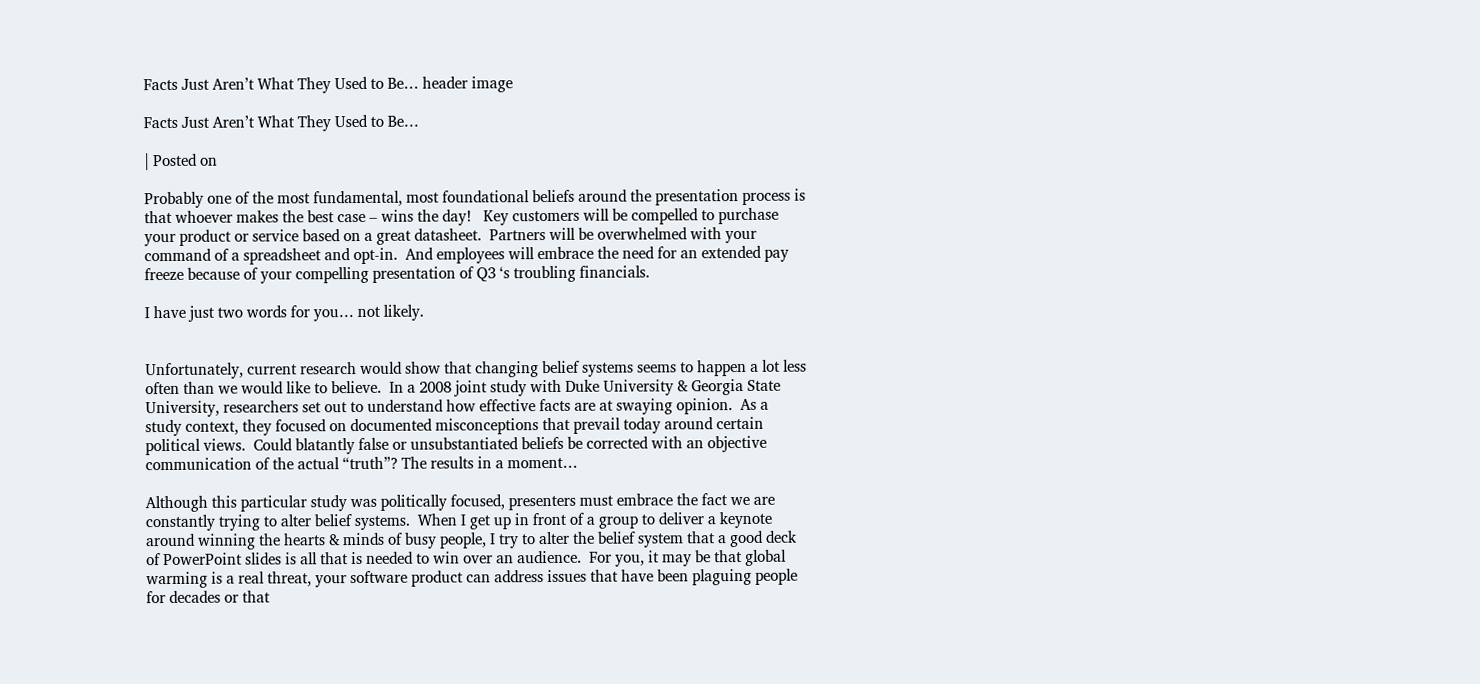Facts Just Aren’t What They Used to Be… header image

Facts Just Aren’t What They Used to Be…

| Posted on

Probably one of the most fundamental, most foundational beliefs around the presentation process is that whoever makes the best case – wins the day!   Key customers will be compelled to purchase your product or service based on a great datasheet.  Partners will be overwhelmed with your command of a spreadsheet and opt-in.  And employees will embrace the need for an extended pay freeze because of your compelling presentation of Q3 ‘s troubling financials.

I have just two words for you… not likely.


Unfortunately, current research would show that changing belief systems seems to happen a lot less often than we would like to believe.  In a 2008 joint study with Duke University & Georgia State University, researchers set out to understand how effective facts are at swaying opinion.  As a study context, they focused on documented misconceptions that prevail today around certain political views.  Could blatantly false or unsubstantiated beliefs be corrected with an objective communication of the actual “truth”? The results in a moment…

Although this particular study was politically focused, presenters must embrace the fact we are constantly trying to alter belief systems.  When I get up in front of a group to deliver a keynote around winning the hearts & minds of busy people, I try to alter the belief system that a good deck of PowerPoint slides is all that is needed to win over an audience.  For you, it may be that global warming is a real threat, your software product can address issues that have been plaguing people for decades or that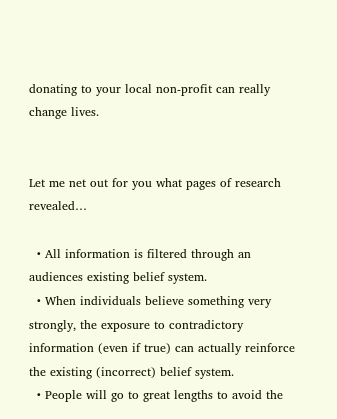donating to your local non-profit can really change lives.


Let me net out for you what pages of research revealed…

  • All information is filtered through an audiences existing belief system.
  • When individuals believe something very strongly, the exposure to contradictory information (even if true) can actually reinforce the existing (incorrect) belief system.
  • People will go to great lengths to avoid the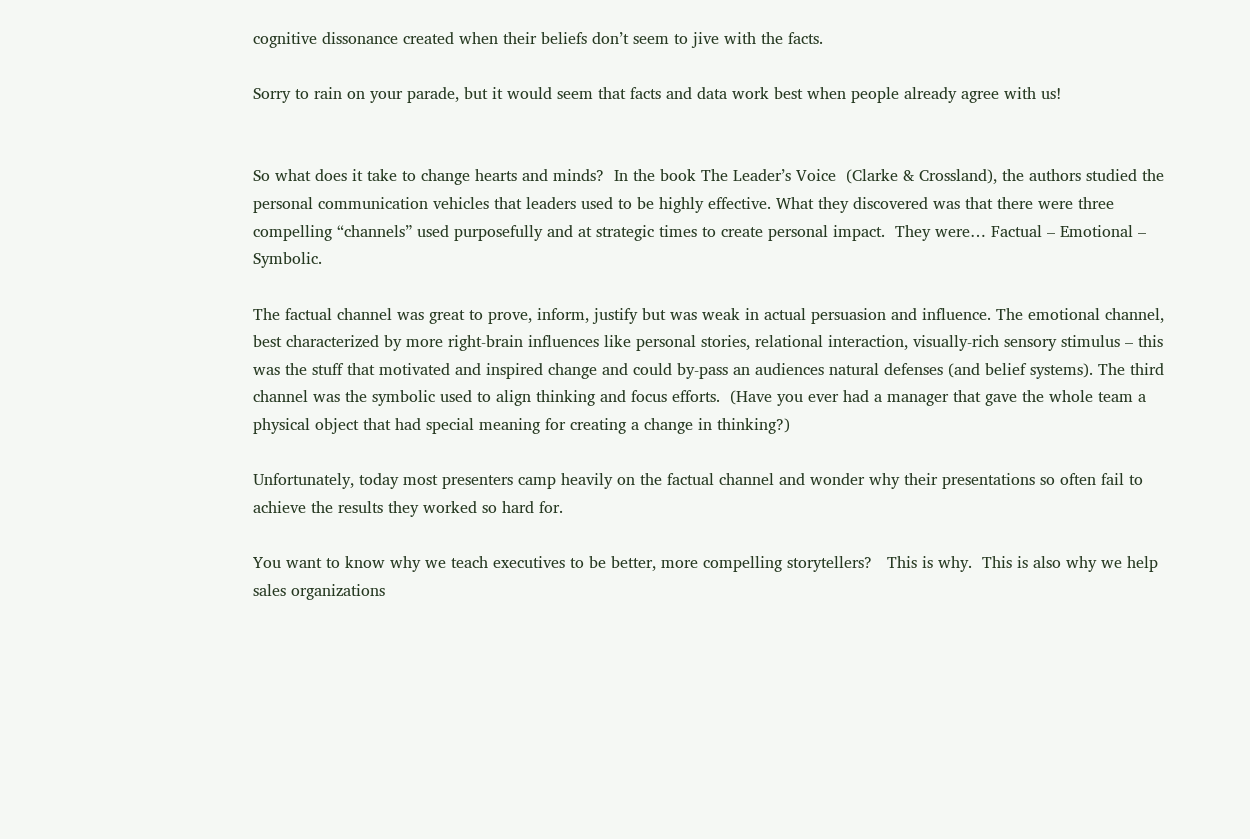cognitive dissonance created when their beliefs don’t seem to jive with the facts.

Sorry to rain on your parade, but it would seem that facts and data work best when people already agree with us!


So what does it take to change hearts and minds?  In the book The Leader’s Voice  (Clarke & Crossland), the authors studied the personal communication vehicles that leaders used to be highly effective. What they discovered was that there were three compelling “channels” used purposefully and at strategic times to create personal impact.  They were… Factual – Emotional – Symbolic.

The factual channel was great to prove, inform, justify but was weak in actual persuasion and influence. The emotional channel, best characterized by more right-brain influences like personal stories, relational interaction, visually-rich sensory stimulus – this was the stuff that motivated and inspired change and could by-pass an audiences natural defenses (and belief systems). The third channel was the symbolic used to align thinking and focus efforts.  (Have you ever had a manager that gave the whole team a physical object that had special meaning for creating a change in thinking?)

Unfortunately, today most presenters camp heavily on the factual channel and wonder why their presentations so often fail to achieve the results they worked so hard for.

You want to know why we teach executives to be better, more compelling storytellers?   This is why.  This is also why we help sales organizations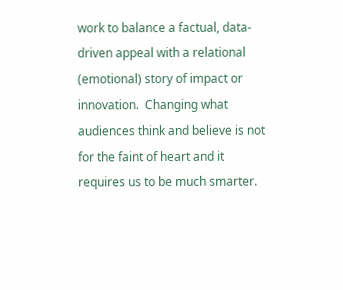work to balance a factual, data-driven appeal with a relational (emotional) story of impact or innovation.  Changing what audiences think and believe is not for the faint of heart and it requires us to be much smarter.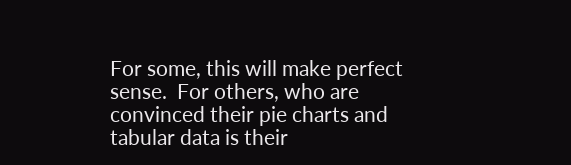For some, this will make perfect sense.  For others, who are convinced their pie charts and tabular data is their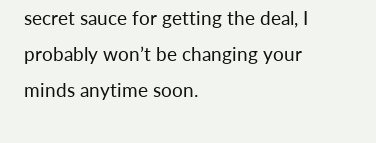secret sauce for getting the deal, I probably won’t be changing your minds anytime soon.